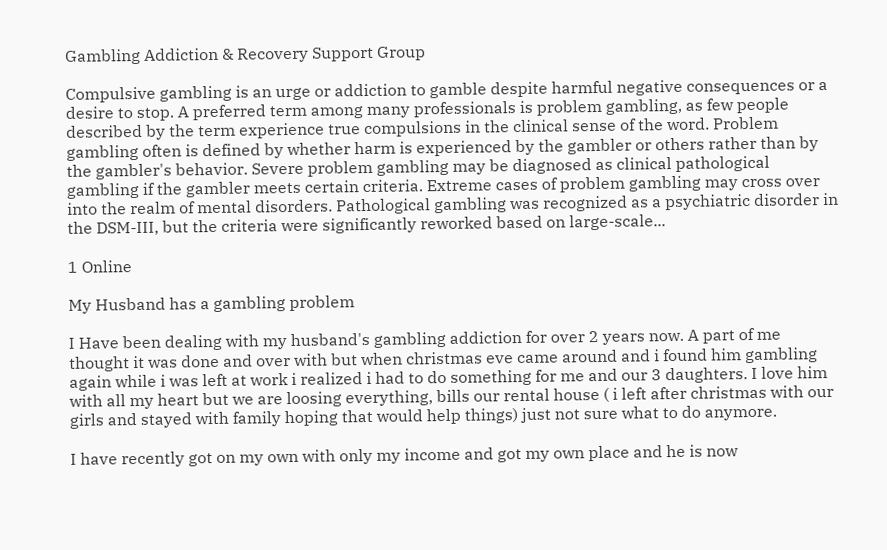Gambling Addiction & Recovery Support Group

Compulsive gambling is an urge or addiction to gamble despite harmful negative consequences or a desire to stop. A preferred term among many professionals is problem gambling, as few people described by the term experience true compulsions in the clinical sense of the word. Problem gambling often is defined by whether harm is experienced by the gambler or others rather than by the gambler's behavior. Severe problem gambling may be diagnosed as clinical pathological gambling if the gambler meets certain criteria. Extreme cases of problem gambling may cross over into the realm of mental disorders. Pathological gambling was recognized as a psychiatric disorder in the DSM-III, but the criteria were significantly reworked based on large-scale...

1 Online

My Husband has a gambling problem

I Have been dealing with my husband's gambling addiction for over 2 years now. A part of me thought it was done and over with but when christmas eve came around and i found him gambling again while i was left at work i realized i had to do something for me and our 3 daughters. I love him with all my heart but we are loosing everything, bills our rental house ( i left after christmas with our girls and stayed with family hoping that would help things) just not sure what to do anymore.

I have recently got on my own with only my income and got my own place and he is now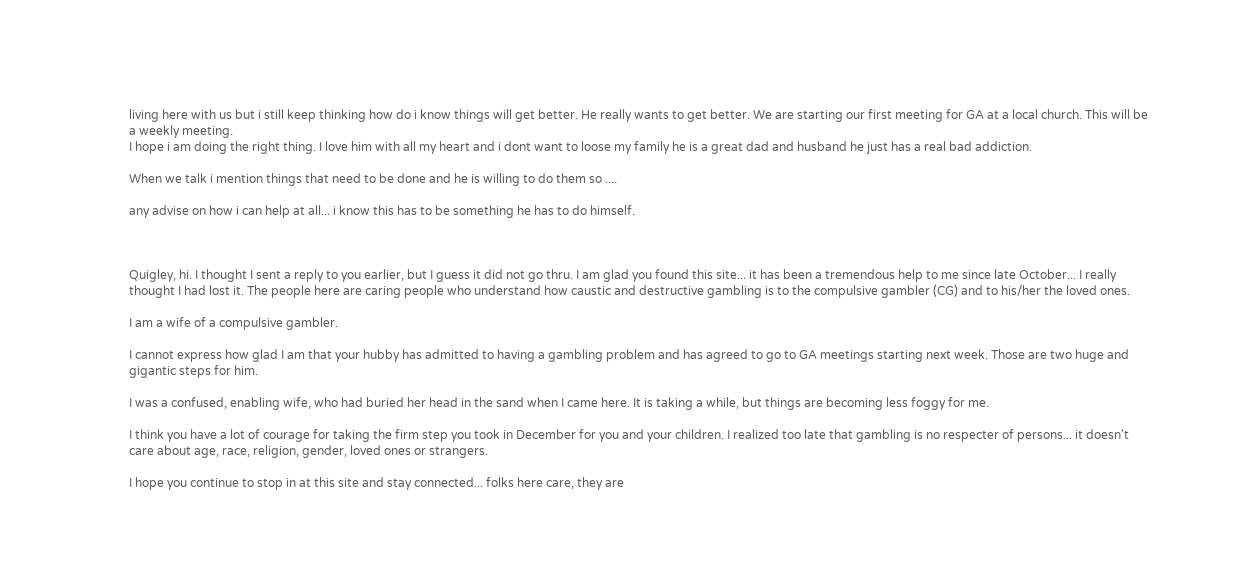living here with us but i still keep thinking how do i know things will get better. He really wants to get better. We are starting our first meeting for GA at a local church. This will be a weekly meeting.
I hope i am doing the right thing. I love him with all my heart and i dont want to loose my family he is a great dad and husband he just has a real bad addiction.

When we talk i mention things that need to be done and he is willing to do them so ....

any advise on how i can help at all... i know this has to be something he has to do himself.



Quigley, hi. I thought I sent a reply to you earlier, but I guess it did not go thru. I am glad you found this site... it has been a tremendous help to me since late October... I really thought I had lost it. The people here are caring people who understand how caustic and destructive gambling is to the compulsive gambler (CG) and to his/her the loved ones.

I am a wife of a compulsive gambler.

I cannot express how glad I am that your hubby has admitted to having a gambling problem and has agreed to go to GA meetings starting next week. Those are two huge and gigantic steps for him.

I was a confused, enabling wife, who had buried her head in the sand when I came here. It is taking a while, but things are becoming less foggy for me.

I think you have a lot of courage for taking the firm step you took in December for you and your children. I realized too late that gambling is no respecter of persons... it doesn't care about age, race, religion, gender, loved ones or strangers.

I hope you continue to stop in at this site and stay connected... folks here care, they are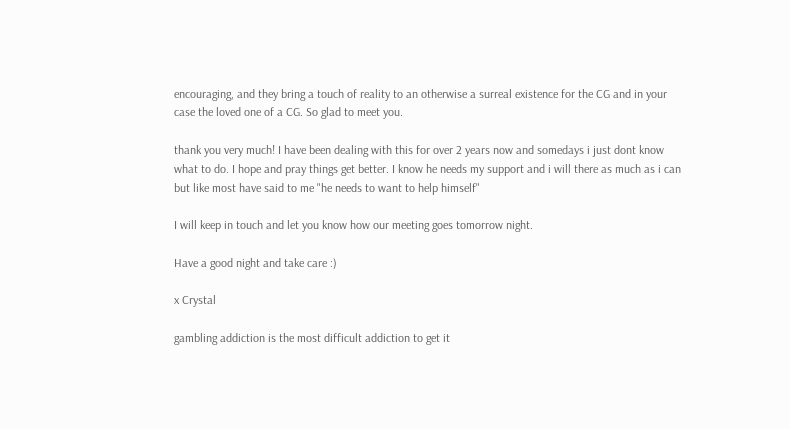encouraging, and they bring a touch of reality to an otherwise a surreal existence for the CG and in your case the loved one of a CG. So glad to meet you.

thank you very much! I have been dealing with this for over 2 years now and somedays i just dont know what to do. I hope and pray things get better. I know he needs my support and i will there as much as i can but like most have said to me "he needs to want to help himself"

I will keep in touch and let you know how our meeting goes tomorrow night.

Have a good night and take care :)

x Crystal

gambling addiction is the most difficult addiction to get it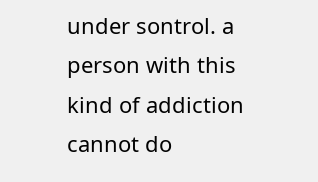under sontrol. a person with this kind of addiction cannot do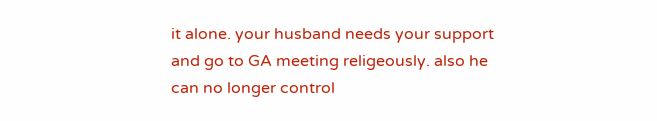it alone. your husband needs your support and go to GA meeting religeously. also he can no longer control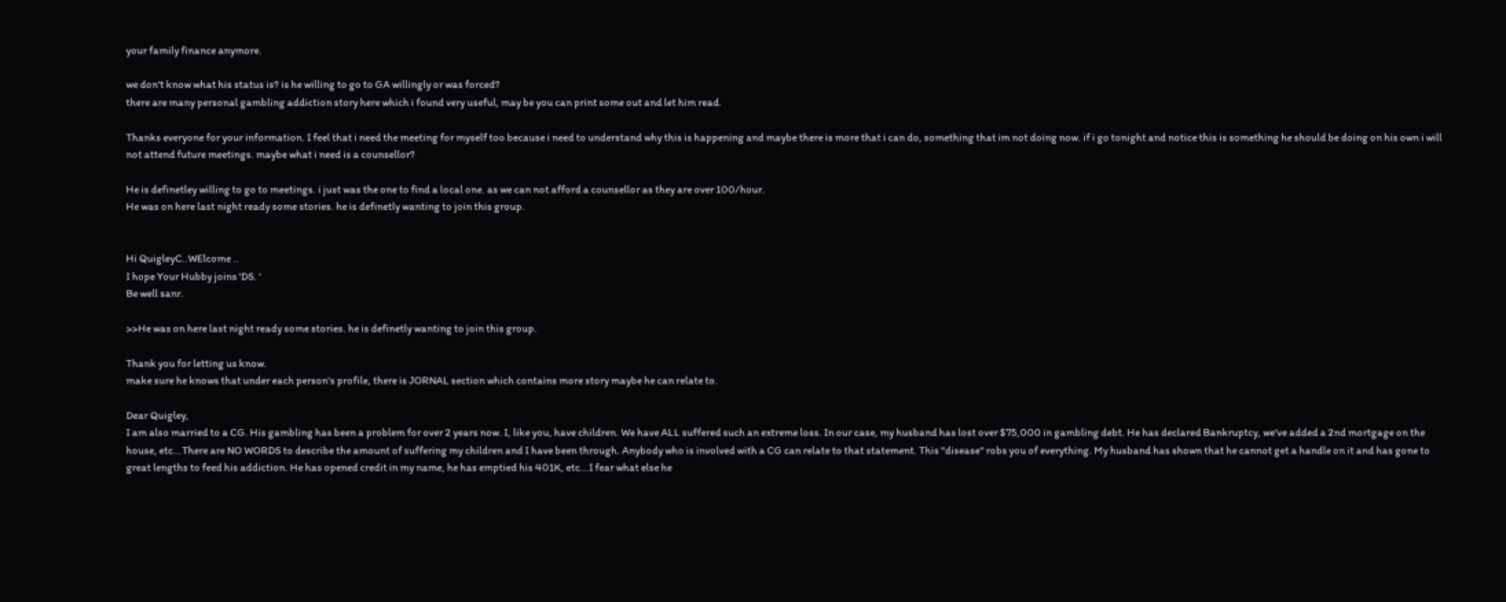your family finance anymore.

we don't know what his status is? is he willing to go to GA willingly or was forced?
there are many personal gambling addiction story here which i found very useful, may be you can print some out and let him read.

Thanks everyone for your information. I feel that i need the meeting for myself too because i need to understand why this is happening and maybe there is more that i can do, something that im not doing now. if i go tonight and notice this is something he should be doing on his own i will not attend future meetings. maybe what i need is a counsellor?

He is definetley willing to go to meetings. i just was the one to find a local one. as we can not afford a counsellor as they are over 100/hour.
He was on here last night ready some stories. he is definetly wanting to join this group.


Hi QuigleyC..WElcome ..
I hope Your Hubby joins 'DS. '
Be well sanr.

>>He was on here last night ready some stories. he is definetly wanting to join this group.

Thank you for letting us know.
make sure he knows that under each person's profile, there is JORNAL section which contains more story maybe he can relate to.

Dear Quigley,
I am also married to a CG. His gambling has been a problem for over 2 years now. I, like you, have children. We have ALL suffered such an extreme loss. In our case, my husband has lost over $75,000 in gambling debt. He has declared Bankruptcy, we've added a 2nd mortgage on the house, etc...There are NO WORDS to describe the amount of suffering my children and I have been through. Anybody who is involved with a CG can relate to that statement. This "disease" robs you of everything. My husband has shown that he cannot get a handle on it and has gone to great lengths to feed his addiction. He has opened credit in my name, he has emptied his 401K, etc...I fear what else he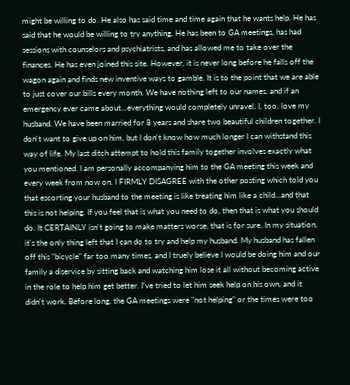might be willing to do. He also has said time and time again that he wants help. He has said that he would be willing to try anything. He has been to GA meetings, has had sessions with counselors and psychiatrists, and has allowed me to take over the finances. He has even joined this site. However, it is never long before he falls off the wagon again and finds new inventive ways to gamble. It is to the point that we are able to just cover our bills every month. We have nothing left to our names, and if an emergency ever came about...everything would completely unravel. I, too, love my husband. We have been married for 8 years and share two beautiful children together. I don't want to give up on him, but I don't know how much longer I can withstand this way of life. My last ditch attempt to hold this family together involves exactly what you mentioned. I am personally accompanying him to the GA meeting this week and every week from now on. I FIRMLY DISAGREE with the other posting which told you that escorting your husband to the meeting is like treating him like a child...and that this is not helping. If you feel that is what you need to do, then that is what you should do. It CERTAINLY isn't going to make matters worse, that is for sure. In my situation, it's the only thing left that I can do to try and help my husband. My husband has fallen off this "bicycle" far too many times, and I truely believe I would be doing him and our family a diservice by sitting back and watching him lose it all without becoming active in the role to help him get better. I've tried to let him seek help on his own, and it didn't work. Before long, the GA meetings were "not helping" or the times were too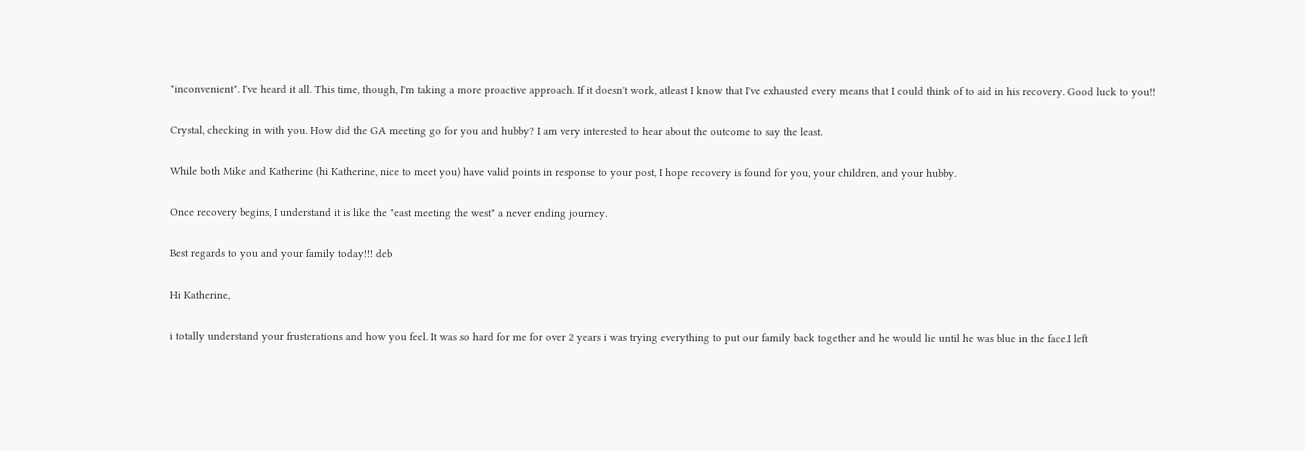"inconvenient". I've heard it all. This time, though, I'm taking a more proactive approach. If it doesn't work, atleast I know that I've exhausted every means that I could think of to aid in his recovery. Good luck to you!!

Crystal, checking in with you. How did the GA meeting go for you and hubby? I am very interested to hear about the outcome to say the least.

While both Mike and Katherine (hi Katherine, nice to meet you) have valid points in response to your post, I hope recovery is found for you, your children, and your hubby.

Once recovery begins, I understand it is like the "east meeting the west" a never ending journey.

Best regards to you and your family today!!! deb

Hi Katherine,

i totally understand your frusterations and how you feel. It was so hard for me for over 2 years i was trying everything to put our family back together and he would lie until he was blue in the face.I left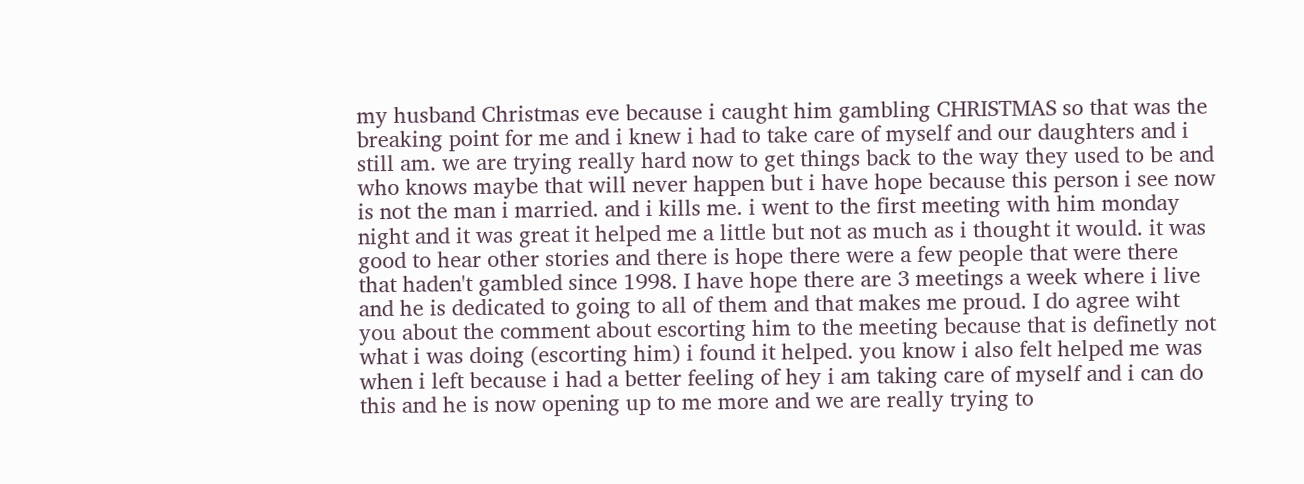my husband Christmas eve because i caught him gambling CHRISTMAS so that was the breaking point for me and i knew i had to take care of myself and our daughters and i still am. we are trying really hard now to get things back to the way they used to be and who knows maybe that will never happen but i have hope because this person i see now is not the man i married. and i kills me. i went to the first meeting with him monday night and it was great it helped me a little but not as much as i thought it would. it was good to hear other stories and there is hope there were a few people that were there that haden't gambled since 1998. I have hope there are 3 meetings a week where i live and he is dedicated to going to all of them and that makes me proud. I do agree wiht you about the comment about escorting him to the meeting because that is definetly not what i was doing (escorting him) i found it helped. you know i also felt helped me was when i left because i had a better feeling of hey i am taking care of myself and i can do this and he is now opening up to me more and we are really trying to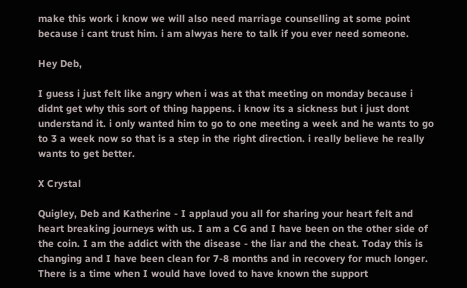make this work i know we will also need marriage counselling at some point because i cant trust him. i am alwyas here to talk if you ever need someone.

Hey Deb,

I guess i just felt like angry when i was at that meeting on monday because i didnt get why this sort of thing happens. i know its a sickness but i just dont understand it. i only wanted him to go to one meeting a week and he wants to go to 3 a week now so that is a step in the right direction. i really believe he really wants to get better.

X Crystal

Quigley, Deb and Katherine - I applaud you all for sharing your heart felt and heart breaking journeys with us. I am a CG and I have been on the other side of the coin. I am the addict with the disease - the liar and the cheat. Today this is changing and I have been clean for 7-8 months and in recovery for much longer. There is a time when I would have loved to have known the support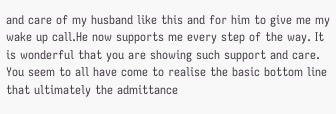and care of my husband like this and for him to give me my wake up call.He now supports me every step of the way. It is wonderful that you are showing such support and care. You seem to all have come to realise the basic bottom line that ultimately the admittance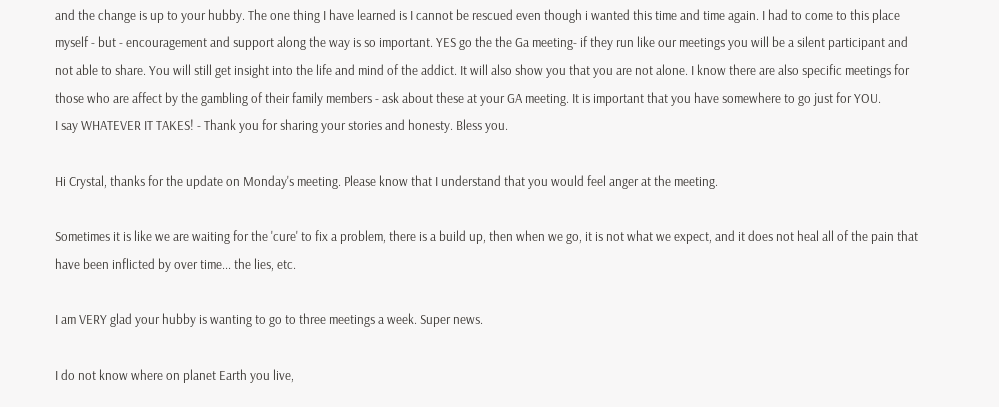and the change is up to your hubby. The one thing I have learned is I cannot be rescued even though i wanted this time and time again. I had to come to this place myself - but - encouragement and support along the way is so important. YES go the the Ga meeting- if they run like our meetings you will be a silent participant and not able to share. You will still get insight into the life and mind of the addict. It will also show you that you are not alone. I know there are also specific meetings for those who are affect by the gambling of their family members - ask about these at your GA meeting. It is important that you have somewhere to go just for YOU.
I say WHATEVER IT TAKES! - Thank you for sharing your stories and honesty. Bless you.

Hi Crystal, thanks for the update on Monday's meeting. Please know that I understand that you would feel anger at the meeting.

Sometimes it is like we are waiting for the 'cure' to fix a problem, there is a build up, then when we go, it is not what we expect, and it does not heal all of the pain that have been inflicted by over time... the lies, etc.

I am VERY glad your hubby is wanting to go to three meetings a week. Super news.

I do not know where on planet Earth you live,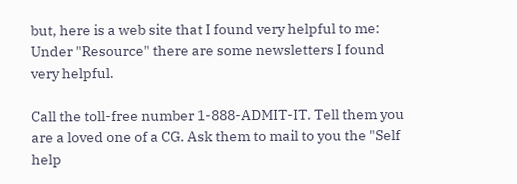but, here is a web site that I found very helpful to me: Under "Resource" there are some newsletters I found very helpful.

Call the toll-free number 1-888-ADMIT-IT. Tell them you are a loved one of a CG. Ask them to mail to you the "Self help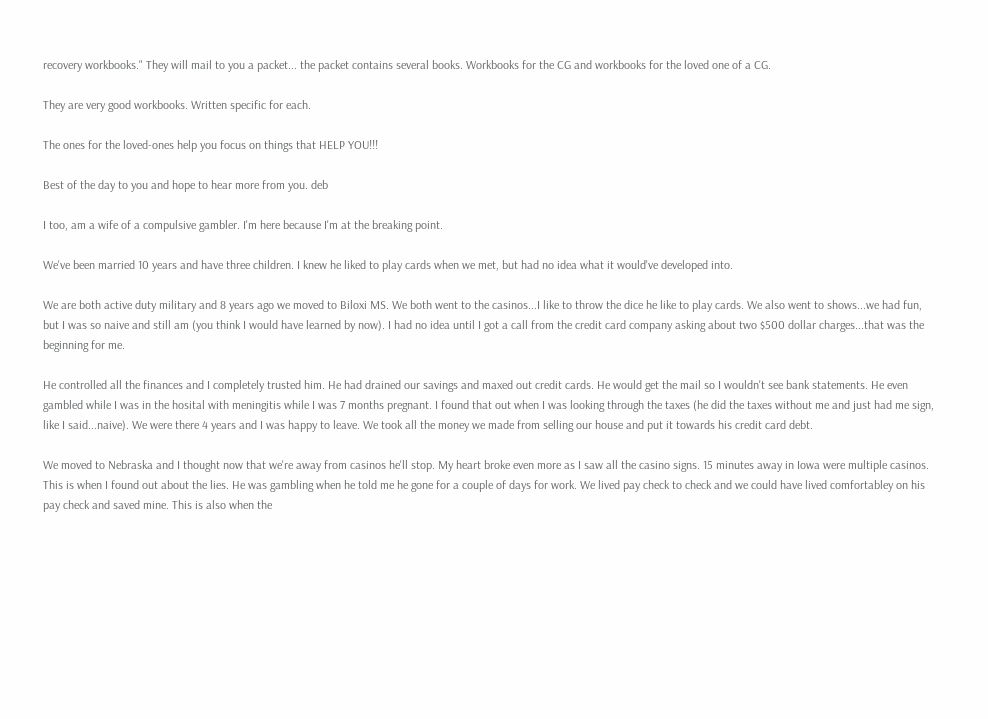recovery workbooks." They will mail to you a packet... the packet contains several books. Workbooks for the CG and workbooks for the loved one of a CG.

They are very good workbooks. Written specific for each.

The ones for the loved-ones help you focus on things that HELP YOU!!!

Best of the day to you and hope to hear more from you. deb

I too, am a wife of a compulsive gambler. I'm here because I'm at the breaking point.

We've been married 10 years and have three children. I knew he liked to play cards when we met, but had no idea what it would've developed into.

We are both active duty military and 8 years ago we moved to Biloxi MS. We both went to the casinos...I like to throw the dice he like to play cards. We also went to shows...we had fun, but I was so naive and still am (you think I would have learned by now). I had no idea until I got a call from the credit card company asking about two $500 dollar charges...that was the beginning for me.

He controlled all the finances and I completely trusted him. He had drained our savings and maxed out credit cards. He would get the mail so I wouldn't see bank statements. He even gambled while I was in the hosital with meningitis while I was 7 months pregnant. I found that out when I was looking through the taxes (he did the taxes without me and just had me sign, like I said...naive). We were there 4 years and I was happy to leave. We took all the money we made from selling our house and put it towards his credit card debt.

We moved to Nebraska and I thought now that we're away from casinos he'll stop. My heart broke even more as I saw all the casino signs. 15 minutes away in Iowa were multiple casinos. This is when I found out about the lies. He was gambling when he told me he gone for a couple of days for work. We lived pay check to check and we could have lived comfortabley on his pay check and saved mine. This is also when the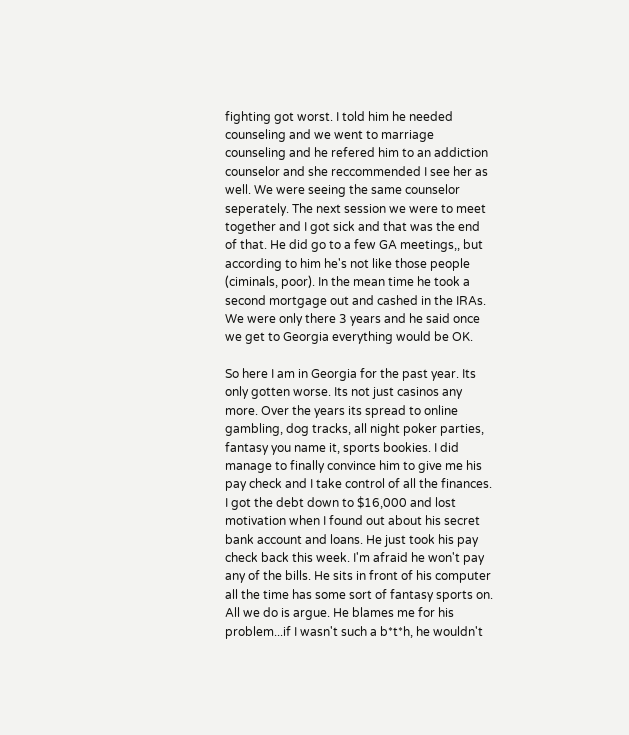fighting got worst. I told him he needed counseling and we went to marriage counseling and he refered him to an addiction counselor and she reccommended I see her as well. We were seeing the same counselor seperately. The next session we were to meet together and I got sick and that was the end of that. He did go to a few GA meetings,, but according to him he's not like those people (ciminals, poor). In the mean time he took a second mortgage out and cashed in the IRAs. We were only there 3 years and he said once we get to Georgia everything would be OK.

So here I am in Georgia for the past year. Its only gotten worse. Its not just casinos any more. Over the years its spread to online gambling, dog tracks, all night poker parties, fantasy you name it, sports bookies. I did manage to finally convince him to give me his pay check and I take control of all the finances. I got the debt down to $16,000 and lost motivation when I found out about his secret bank account and loans. He just took his pay check back this week. I'm afraid he won't pay any of the bills. He sits in front of his computer all the time has some sort of fantasy sports on. All we do is argue. He blames me for his problem...if I wasn't such a b*t*h, he wouldn't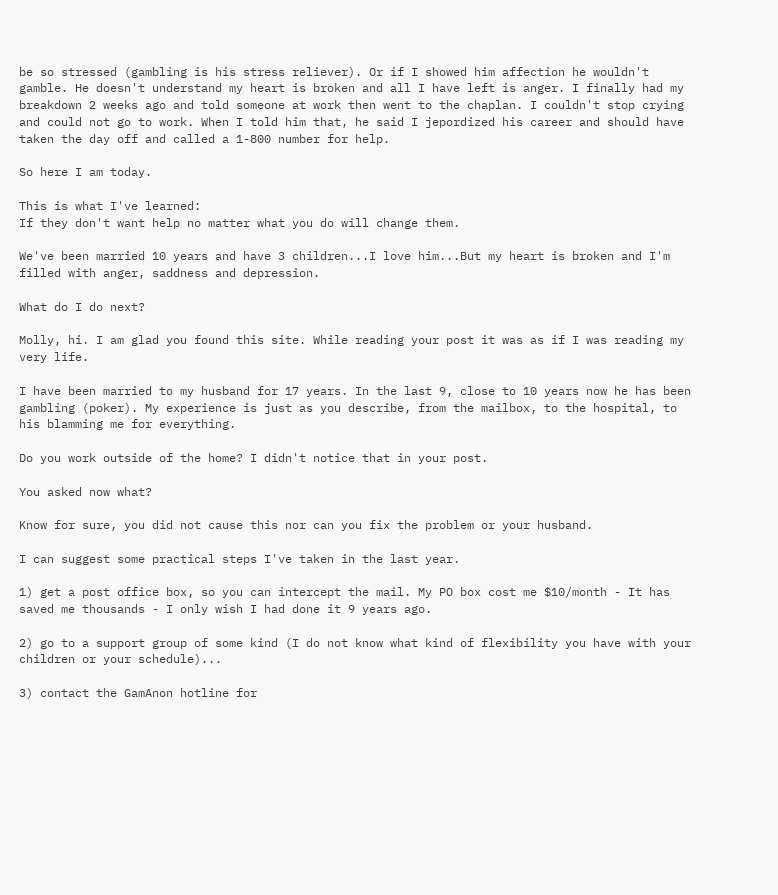be so stressed (gambling is his stress reliever). Or if I showed him affection he wouldn't gamble. He doesn't understand my heart is broken and all I have left is anger. I finally had my breakdown 2 weeks ago and told someone at work then went to the chaplan. I couldn't stop crying and could not go to work. When I told him that, he said I jepordized his career and should have taken the day off and called a 1-800 number for help.

So here I am today.

This is what I've learned:
If they don't want help no matter what you do will change them.

We've been married 10 years and have 3 children...I love him...But my heart is broken and I'm filled with anger, saddness and depression.

What do I do next?

Molly, hi. I am glad you found this site. While reading your post it was as if I was reading my very life.

I have been married to my husband for 17 years. In the last 9, close to 10 years now he has been gambling (poker). My experience is just as you describe, from the mailbox, to the hospital, to his blamming me for everything.

Do you work outside of the home? I didn't notice that in your post.

You asked now what?

Know for sure, you did not cause this nor can you fix the problem or your husband.

I can suggest some practical steps I've taken in the last year.

1) get a post office box, so you can intercept the mail. My PO box cost me $10/month - It has saved me thousands - I only wish I had done it 9 years ago.

2) go to a support group of some kind (I do not know what kind of flexibility you have with your children or your schedule)...

3) contact the GamAnon hotline for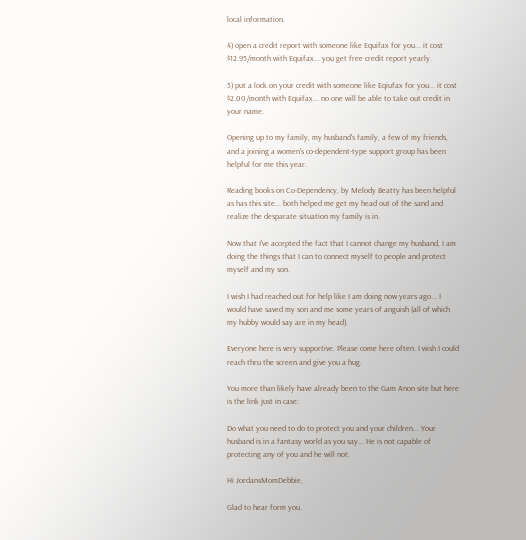local information.

4) open a credit report with someone like Equifax for you... it cost $12.95/month with Equifax... you get free credit report yearly.

5) put a lock on your credit with someone like Eqiufax for you... it cost $2.00/month with Equifax... no one will be able to take out credit in your name.

Opening up to my family, my husband's family, a few of my friends, and a joining a women's co-dependent-type support group has been helpful for me this year.

Reading books on Co-Dependency, by Melody Beatty has been helpful as has this site... both helped me get my head out of the sand and realize the desparate situation my family is in.

Now that I've accepted the fact that I cannot change my husband, I am doing the things that I can to connect myself to people and protect myself and my son.

I wish I had reached out for help like I am doing now years ago... I would have saved my son and me some years of anguish (all of which my hubby would say are in my head).

Everyone here is very supportive. Please come here often. I wish I could reach thru the screen and give you a hug.

You more than likely have already been to the Gam Anon site but here is the link just in case:

Do what you need to do to protect you and your children... Your husband is in a fantasy world as you say... He is not capable of protecting any of you and he will not.

Hi JordansMomDebbie,

Glad to hear form you.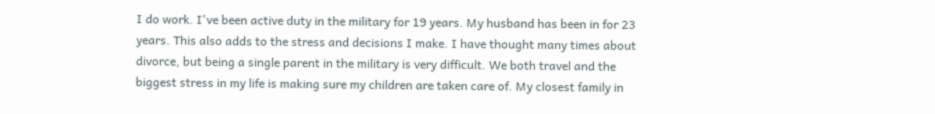I do work. I've been active duty in the military for 19 years. My husband has been in for 23 years. This also adds to the stress and decisions I make. I have thought many times about divorce, but being a single parent in the military is very difficult. We both travel and the biggest stress in my life is making sure my children are taken care of. My closest family in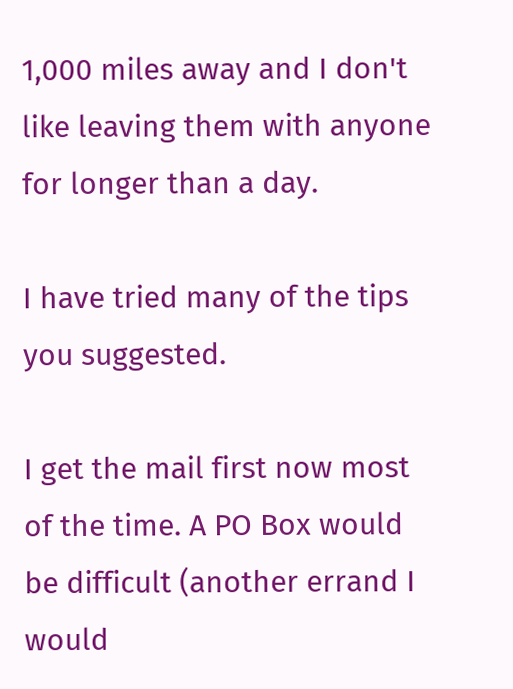1,000 miles away and I don't like leaving them with anyone for longer than a day.

I have tried many of the tips you suggested.

I get the mail first now most of the time. A PO Box would be difficult (another errand I would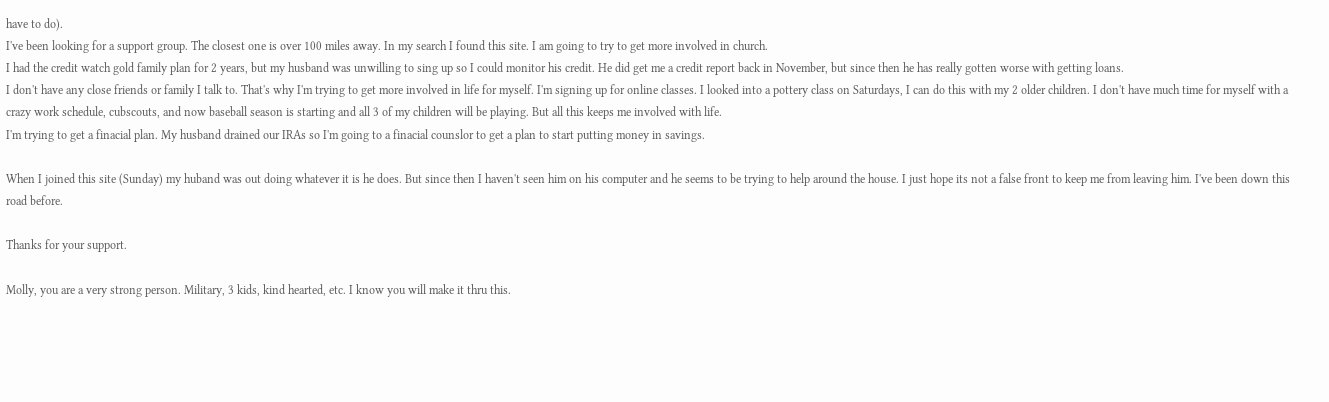have to do).
I've been looking for a support group. The closest one is over 100 miles away. In my search I found this site. I am going to try to get more involved in church.
I had the credit watch gold family plan for 2 years, but my husband was unwilling to sing up so I could monitor his credit. He did get me a credit report back in November, but since then he has really gotten worse with getting loans.
I don't have any close friends or family I talk to. That's why I'm trying to get more involved in life for myself. I'm signing up for online classes. I looked into a pottery class on Saturdays, I can do this with my 2 older children. I don't have much time for myself with a crazy work schedule, cubscouts, and now baseball season is starting and all 3 of my children will be playing. But all this keeps me involved with life.
I'm trying to get a finacial plan. My husband drained our IRAs so I'm going to a finacial counslor to get a plan to start putting money in savings.

When I joined this site (Sunday) my huband was out doing whatever it is he does. But since then I haven't seen him on his computer and he seems to be trying to help around the house. I just hope its not a false front to keep me from leaving him. I've been down this road before.

Thanks for your support.

Molly, you are a very strong person. Military, 3 kids, kind hearted, etc. I know you will make it thru this.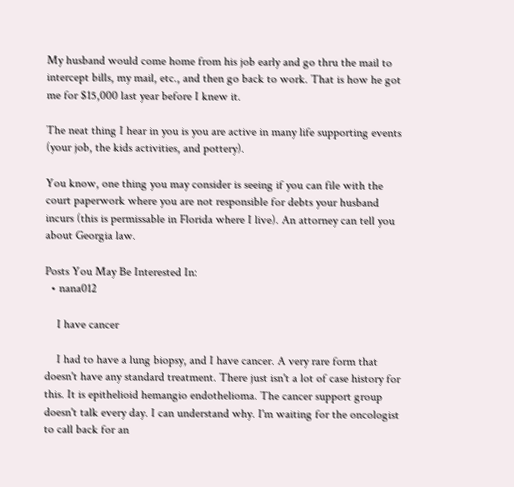My husband would come home from his job early and go thru the mail to intercept bills, my mail, etc., and then go back to work. That is how he got me for $15,000 last year before I knew it.

The neat thing I hear in you is you are active in many life supporting events (your job, the kids activities, and pottery).

You know, one thing you may consider is seeing if you can file with the court paperwork where you are not responsible for debts your husband incurs (this is permissable in Florida where I live). An attorney can tell you about Georgia law.

Posts You May Be Interested In:
  • nana012

    I have cancer

    I had to have a lung biopsy, and I have cancer. A very rare form that doesn't have any standard treatment. There just isn't a lot of case history for this. It is epithelioid hemangio endothelioma. The cancer support group doesn't talk every day. I can understand why. I'm waiting for the oncologist to call back for an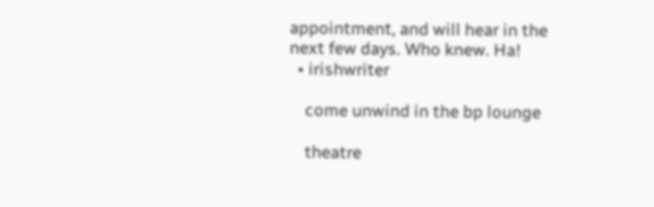appointment, and will hear in the next few days. Who knew. Ha!
  • irishwriter

    come unwind in the bp lounge

    theatre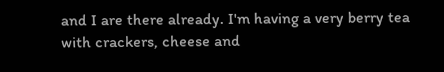and I are there already. I'm having a very berry tea with crackers, cheese and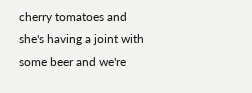cherry tomatoes and she's having a joint with some beer and we're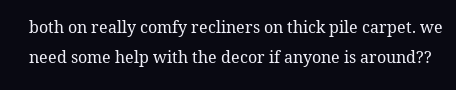both on really comfy recliners on thick pile carpet. we need some help with the decor if anyone is around??